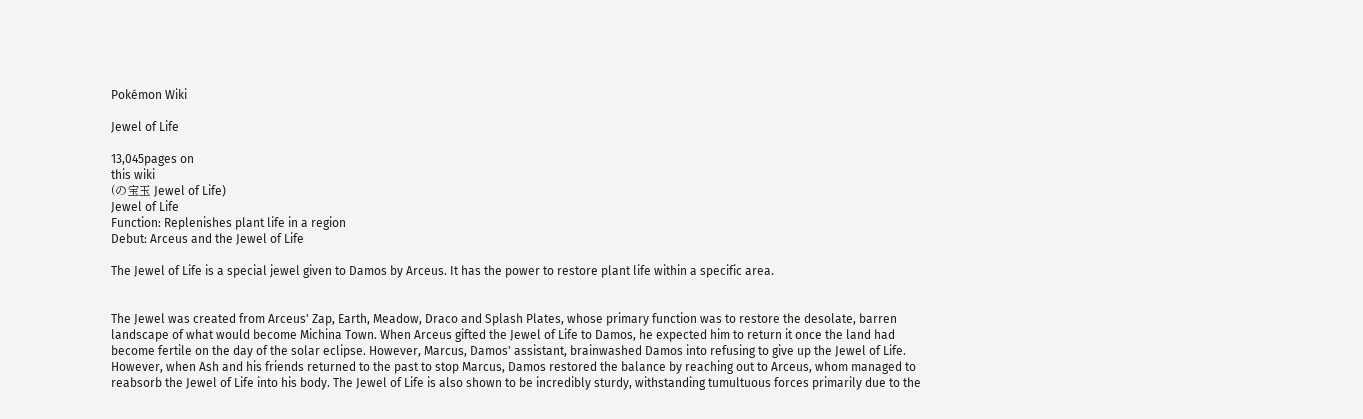Pokémon Wiki

Jewel of Life

13,045pages on
this wiki
(の宝玉 Jewel of Life)
Jewel of Life
Function: Replenishes plant life in a region
Debut: Arceus and the Jewel of Life

The Jewel of Life is a special jewel given to Damos by Arceus. It has the power to restore plant life within a specific area.


The Jewel was created from Arceus' Zap, Earth, Meadow, Draco and Splash Plates, whose primary function was to restore the desolate, barren landscape of what would become Michina Town. When Arceus gifted the Jewel of Life to Damos, he expected him to return it once the land had become fertile on the day of the solar eclipse. However, Marcus, Damos' assistant, brainwashed Damos into refusing to give up the Jewel of Life. However, when Ash and his friends returned to the past to stop Marcus, Damos restored the balance by reaching out to Arceus, whom managed to reabsorb the Jewel of Life into his body. The Jewel of Life is also shown to be incredibly sturdy, withstanding tumultuous forces primarily due to the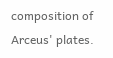composition of Arceus' plates.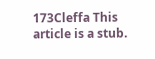173Cleffa This article is a stub.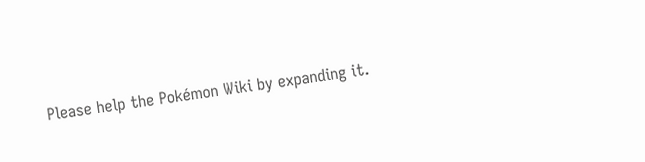Please help the Pokémon Wiki by expanding it.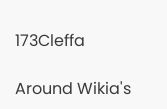173Cleffa

Around Wikia's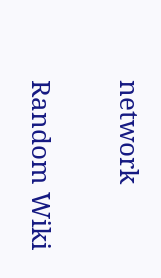network

Random Wiki